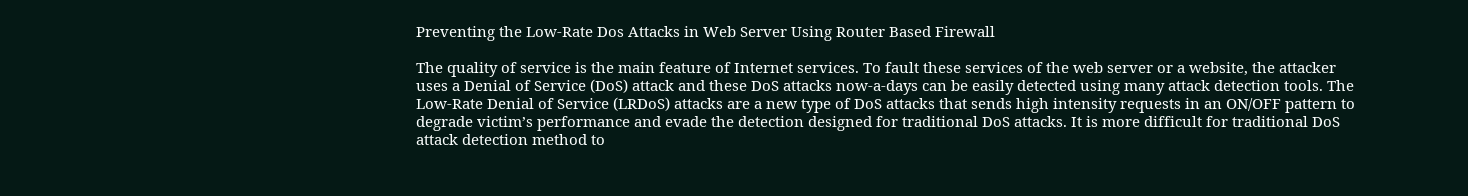Preventing the Low-Rate Dos Attacks in Web Server Using Router Based Firewall

The quality of service is the main feature of Internet services. To fault these services of the web server or a website, the attacker uses a Denial of Service (DoS) attack and these DoS attacks now-a-days can be easily detected using many attack detection tools. The Low-Rate Denial of Service (LRDoS) attacks are a new type of DoS attacks that sends high intensity requests in an ON/OFF pattern to degrade victim’s performance and evade the detection designed for traditional DoS attacks. It is more difficult for traditional DoS attack detection method to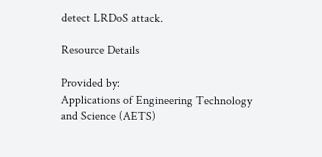detect LRDoS attack.

Resource Details

Provided by:
Applications of Engineering Technology and Science (AETS)